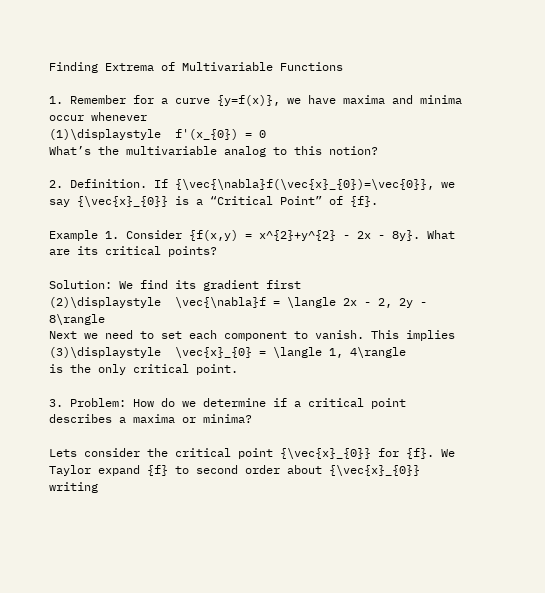Finding Extrema of Multivariable Functions

1. Remember for a curve {y=f(x)}, we have maxima and minima occur whenever
(1)\displaystyle  f'(x_{0}) = 0
What’s the multivariable analog to this notion?

2. Definition. If {\vec{\nabla}f(\vec{x}_{0})=\vec{0}}, we say {\vec{x}_{0}} is a “Critical Point” of {f}.

Example 1. Consider {f(x,y) = x^{2}+y^{2} - 2x - 8y}. What are its critical points?

Solution: We find its gradient first
(2)\displaystyle  \vec{\nabla}f = \langle 2x - 2, 2y - 8\rangle
Next we need to set each component to vanish. This implies
(3)\displaystyle  \vec{x}_{0} = \langle 1, 4\rangle
is the only critical point.

3. Problem: How do we determine if a critical point describes a maxima or minima?

Lets consider the critical point {\vec{x}_{0}} for {f}. We Taylor expand {f} to second order about {\vec{x}_{0}} writing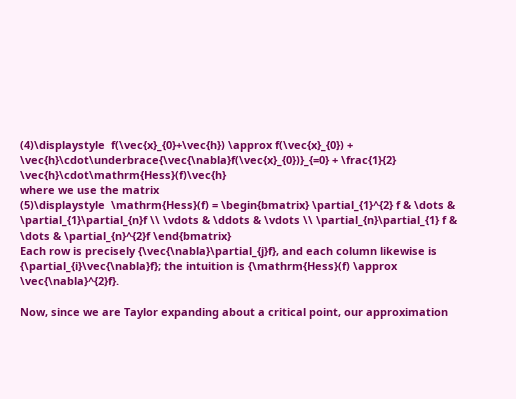(4)\displaystyle  f(\vec{x}_{0}+\vec{h}) \approx f(\vec{x}_{0}) + \vec{h}\cdot\underbrace{\vec{\nabla}f(\vec{x}_{0})}_{=0} + \frac{1}{2} \vec{h}\cdot\mathrm{Hess}(f)\vec{h}
where we use the matrix
(5)\displaystyle  \mathrm{Hess}(f) = \begin{bmatrix} \partial_{1}^{2} f & \dots & \partial_{1}\partial_{n}f \\ \vdots & \ddots & \vdots \\ \partial_{n}\partial_{1} f & \dots & \partial_{n}^{2}f \end{bmatrix}
Each row is precisely {\vec{\nabla}\partial_{j}f}, and each column likewise is {\partial_{i}\vec{\nabla}f}; the intuition is {\mathrm{Hess}(f) \approx \vec{\nabla}^{2}f}.

Now, since we are Taylor expanding about a critical point, our approximation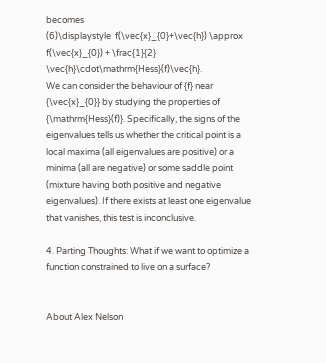becomes
(6)\displaystyle  f(\vec{x}_{0}+\vec{h}) \approx f(\vec{x}_{0}) + \frac{1}{2} \vec{h}\cdot\mathrm{Hess}(f)\vec{h}.
We can consider the behaviour of {f} near {\vec{x}_{0}} by studying the properties of {\mathrm{Hess}(f)}. Specifically, the signs of the eigenvalues tells us whether the critical point is a local maxima (all eigenvalues are positive) or a minima (all are negative) or some saddle point (mixture having both positive and negative eigenvalues). If there exists at least one eigenvalue that vanishes, this test is inconclusive.

4. Parting Thoughts: What if we want to optimize a function constrained to live on a surface?


About Alex Nelson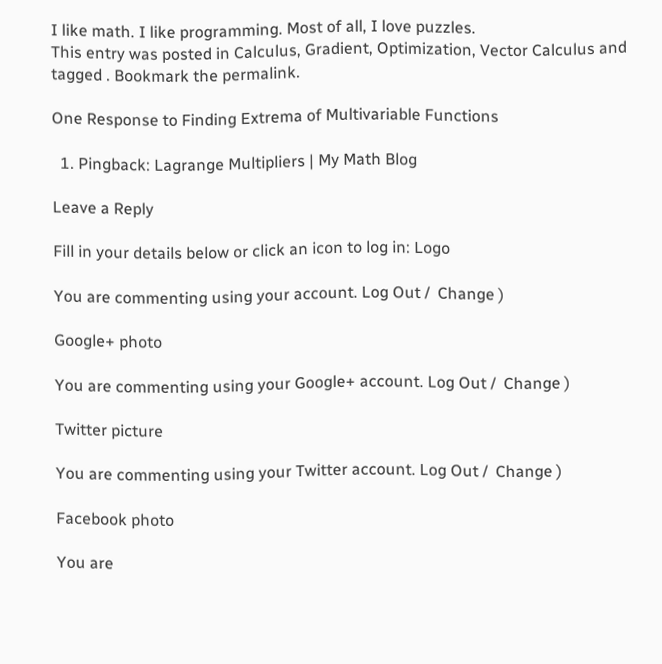I like math. I like programming. Most of all, I love puzzles.
This entry was posted in Calculus, Gradient, Optimization, Vector Calculus and tagged . Bookmark the permalink.

One Response to Finding Extrema of Multivariable Functions

  1. Pingback: Lagrange Multipliers | My Math Blog

Leave a Reply

Fill in your details below or click an icon to log in: Logo

You are commenting using your account. Log Out /  Change )

Google+ photo

You are commenting using your Google+ account. Log Out /  Change )

Twitter picture

You are commenting using your Twitter account. Log Out /  Change )

Facebook photo

You are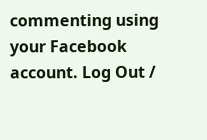commenting using your Facebook account. Log Out /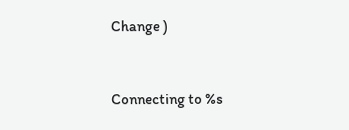Change )


Connecting to %s